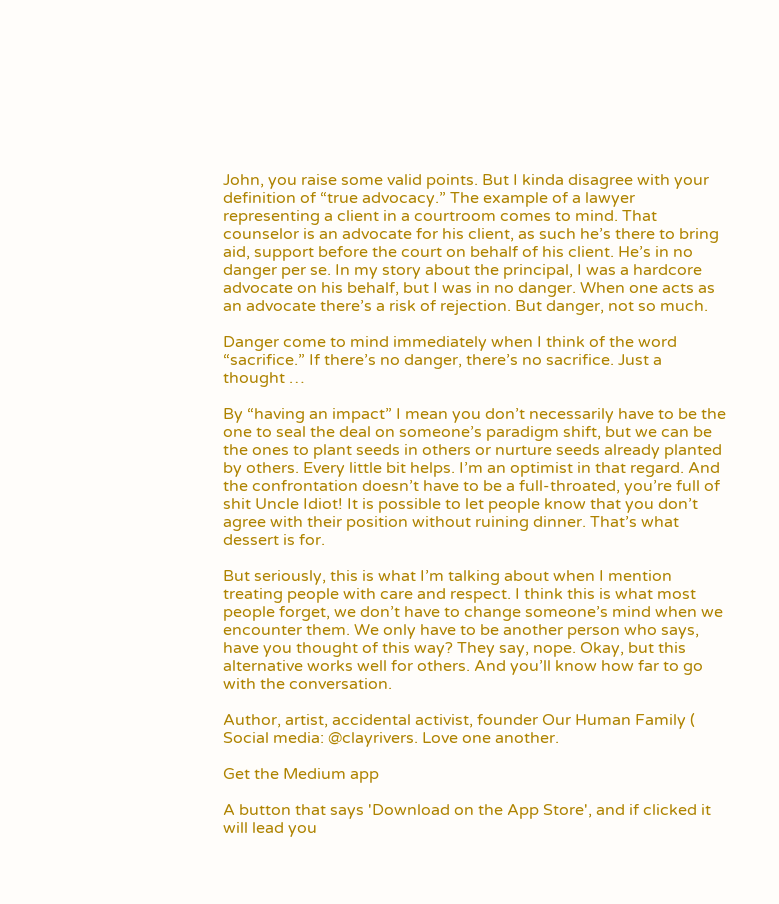John, you raise some valid points. But I kinda disagree with your definition of “true advocacy.” The example of a lawyer representing a client in a courtroom comes to mind. That counselor is an advocate for his client, as such he’s there to bring aid, support before the court on behalf of his client. He’s in no danger per se. In my story about the principal, I was a hardcore advocate on his behalf, but I was in no danger. When one acts as an advocate there’s a risk of rejection. But danger, not so much.

Danger come to mind immediately when I think of the word “sacrifice.” If there’s no danger, there’s no sacrifice. Just a thought …

By “having an impact” I mean you don’t necessarily have to be the one to seal the deal on someone’s paradigm shift, but we can be the ones to plant seeds in others or nurture seeds already planted by others. Every little bit helps. I’m an optimist in that regard. And the confrontation doesn’t have to be a full-throated, you’re full of shit Uncle Idiot! It is possible to let people know that you don’t agree with their position without ruining dinner. That’s what dessert is for.

But seriously, this is what I’m talking about when I mention treating people with care and respect. I think this is what most people forget, we don’t have to change someone’s mind when we encounter them. We only have to be another person who says, have you thought of this way? They say, nope. Okay, but this alternative works well for others. And you’ll know how far to go with the conversation.

Author, artist, accidental activist, founder Our Human Family ( Social media: @clayrivers. Love one another.

Get the Medium app

A button that says 'Download on the App Store', and if clicked it will lead you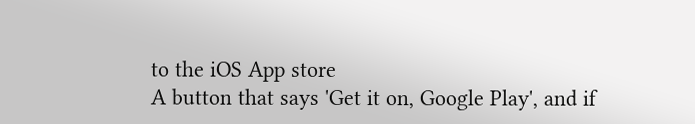to the iOS App store
A button that says 'Get it on, Google Play', and if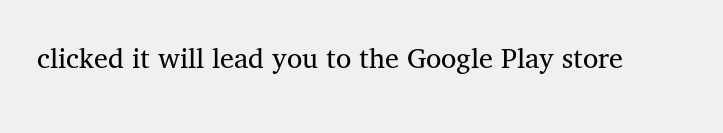clicked it will lead you to the Google Play store